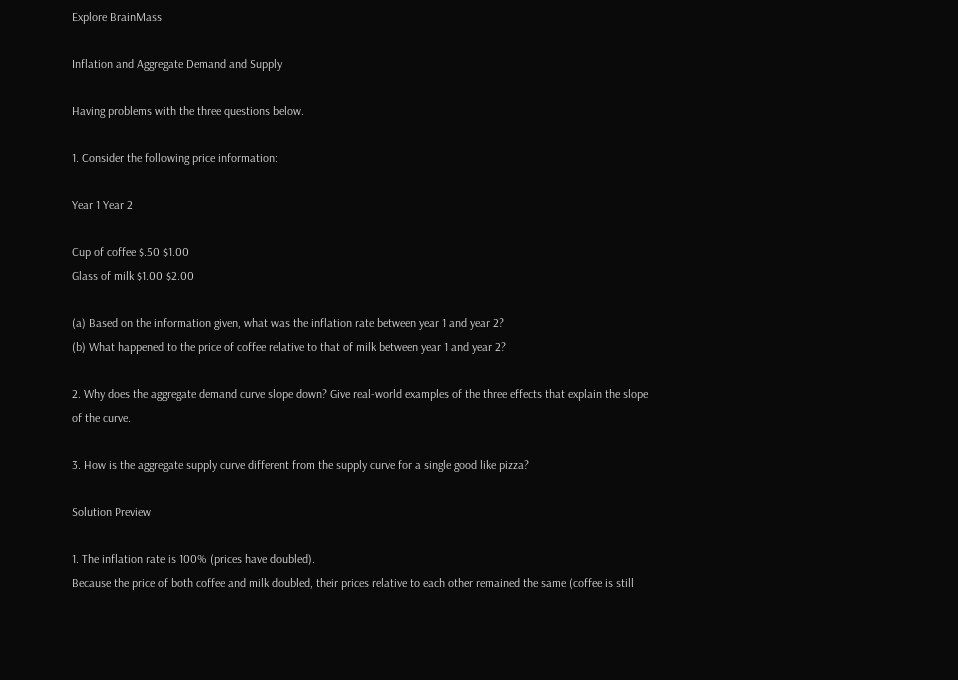Explore BrainMass

Inflation and Aggregate Demand and Supply

Having problems with the three questions below.

1. Consider the following price information:

Year 1 Year 2

Cup of coffee $.50 $1.00
Glass of milk $1.00 $2.00

(a) Based on the information given, what was the inflation rate between year 1 and year 2?
(b) What happened to the price of coffee relative to that of milk between year 1 and year 2?

2. Why does the aggregate demand curve slope down? Give real-world examples of the three effects that explain the slope of the curve.

3. How is the aggregate supply curve different from the supply curve for a single good like pizza?

Solution Preview

1. The inflation rate is 100% (prices have doubled).
Because the price of both coffee and milk doubled, their prices relative to each other remained the same (coffee is still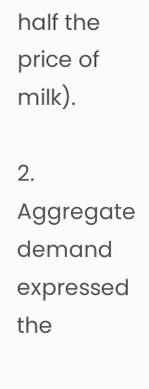half the price of milk).

2. Aggregate demand expressed the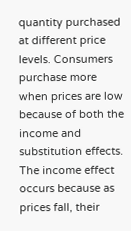quantity purchased at different price levels. Consumers purchase more when prices are low because of both the income and substitution effects. The income effect occurs because as prices fall, their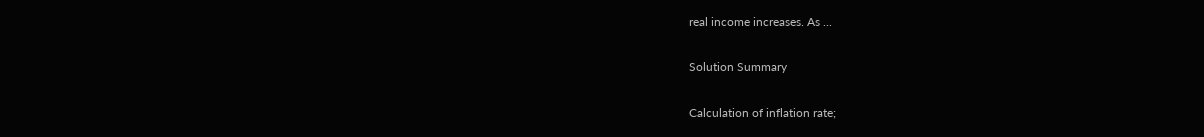real income increases. As ...

Solution Summary

Calculation of inflation rate;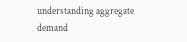understanding aggregate demand